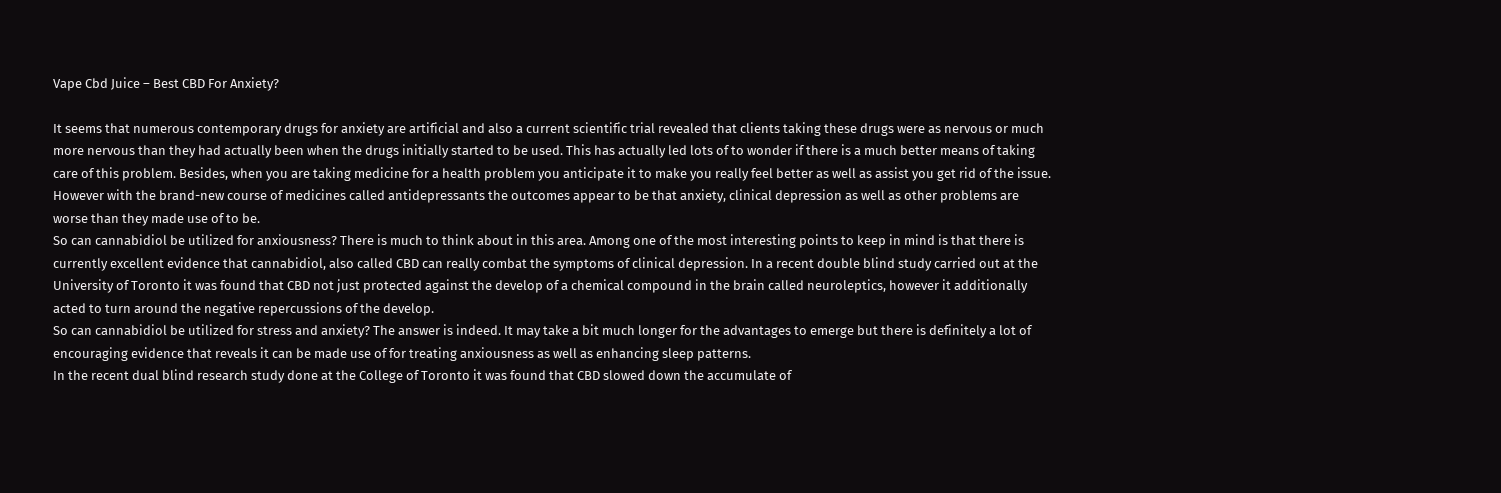Vape Cbd Juice – Best CBD For Anxiety?

It seems that numerous contemporary drugs for anxiety are artificial and also a current scientific trial revealed that clients taking these drugs were as nervous or much more nervous than they had actually been when the drugs initially started to be used. This has actually led lots of to wonder if there is a much better means of taking care of this problem. Besides, when you are taking medicine for a health problem you anticipate it to make you really feel better as well as assist you get rid of the issue. However with the brand-new course of medicines called antidepressants the outcomes appear to be that anxiety, clinical depression as well as other problems are worse than they made use of to be.
So can cannabidiol be utilized for anxiousness? There is much to think about in this area. Among one of the most interesting points to keep in mind is that there is currently excellent evidence that cannabidiol, also called CBD can really combat the symptoms of clinical depression. In a recent double blind study carried out at the University of Toronto it was found that CBD not just protected against the develop of a chemical compound in the brain called neuroleptics, however it additionally acted to turn around the negative repercussions of the develop.
So can cannabidiol be utilized for stress and anxiety? The answer is indeed. It may take a bit much longer for the advantages to emerge but there is definitely a lot of encouraging evidence that reveals it can be made use of for treating anxiousness as well as enhancing sleep patterns.
In the recent dual blind research study done at the College of Toronto it was found that CBD slowed down the accumulate of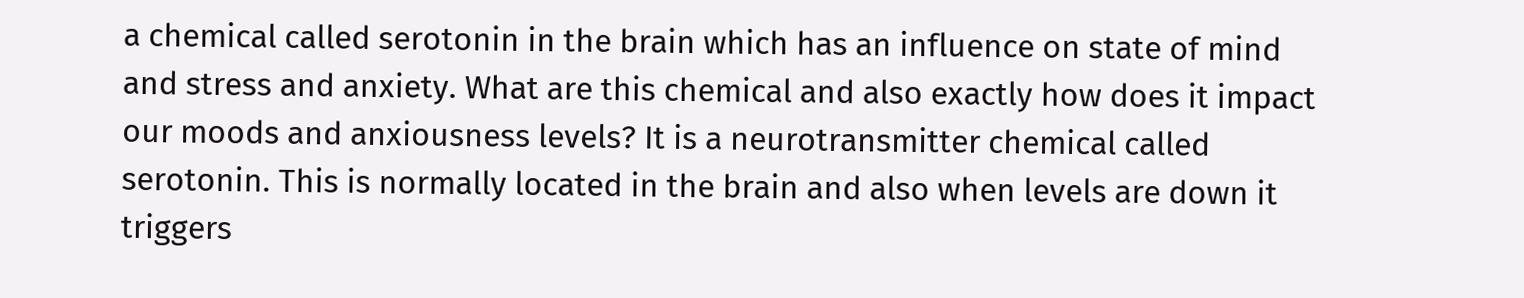a chemical called serotonin in the brain which has an influence on state of mind and stress and anxiety. What are this chemical and also exactly how does it impact our moods and anxiousness levels? It is a neurotransmitter chemical called serotonin. This is normally located in the brain and also when levels are down it triggers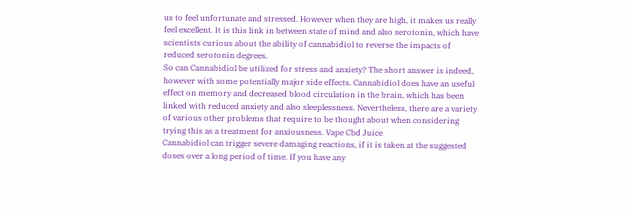us to feel unfortunate and stressed. However when they are high, it makes us really feel excellent. It is this link in between state of mind and also serotonin, which have scientists curious about the ability of cannabidiol to reverse the impacts of reduced serotonin degrees.
So can Cannabidiol be utilized for stress and anxiety? The short answer is indeed, however with some potentially major side effects. Cannabidiol does have an useful effect on memory and decreased blood circulation in the brain, which has been linked with reduced anxiety and also sleeplessness. Nevertheless, there are a variety of various other problems that require to be thought about when considering trying this as a treatment for anxiousness. Vape Cbd Juice
Cannabidiol can trigger severe damaging reactions, if it is taken at the suggested doses over a long period of time. If you have any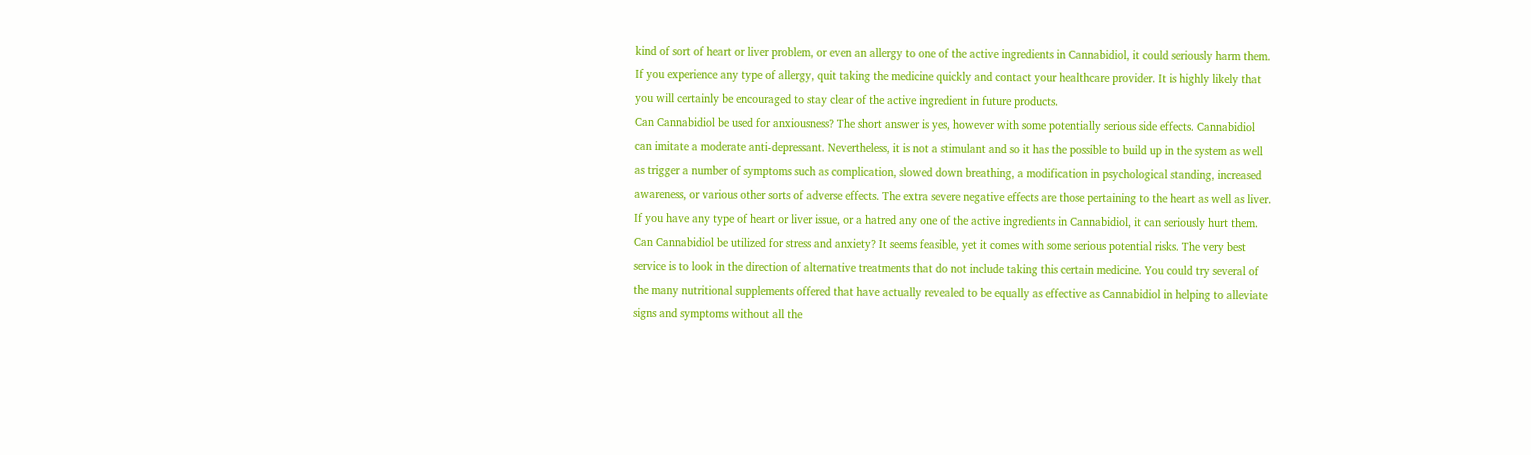kind of sort of heart or liver problem, or even an allergy to one of the active ingredients in Cannabidiol, it could seriously harm them. If you experience any type of allergy, quit taking the medicine quickly and contact your healthcare provider. It is highly likely that you will certainly be encouraged to stay clear of the active ingredient in future products.
Can Cannabidiol be used for anxiousness? The short answer is yes, however with some potentially serious side effects. Cannabidiol can imitate a moderate anti-depressant. Nevertheless, it is not a stimulant and so it has the possible to build up in the system as well as trigger a number of symptoms such as complication, slowed down breathing, a modification in psychological standing, increased awareness, or various other sorts of adverse effects. The extra severe negative effects are those pertaining to the heart as well as liver. If you have any type of heart or liver issue, or a hatred any one of the active ingredients in Cannabidiol, it can seriously hurt them.
Can Cannabidiol be utilized for stress and anxiety? It seems feasible, yet it comes with some serious potential risks. The very best service is to look in the direction of alternative treatments that do not include taking this certain medicine. You could try several of the many nutritional supplements offered that have actually revealed to be equally as effective as Cannabidiol in helping to alleviate signs and symptoms without all the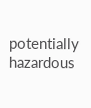potentially hazardous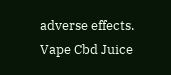adverse effects. Vape Cbd Juice